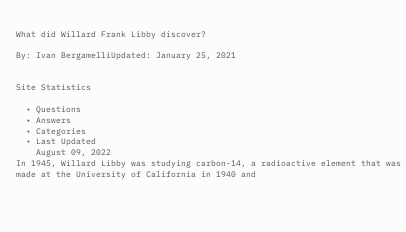What did Willard Frank Libby discover?

By: Ivan BergamelliUpdated: January 25, 2021


Site Statistics

  • Questions
  • Answers
  • Categories
  • Last Updated
    August 09, 2022
In 1945, Willard Libby was studying carbon-14, a radioactive element that was made at the University of California in 1940 and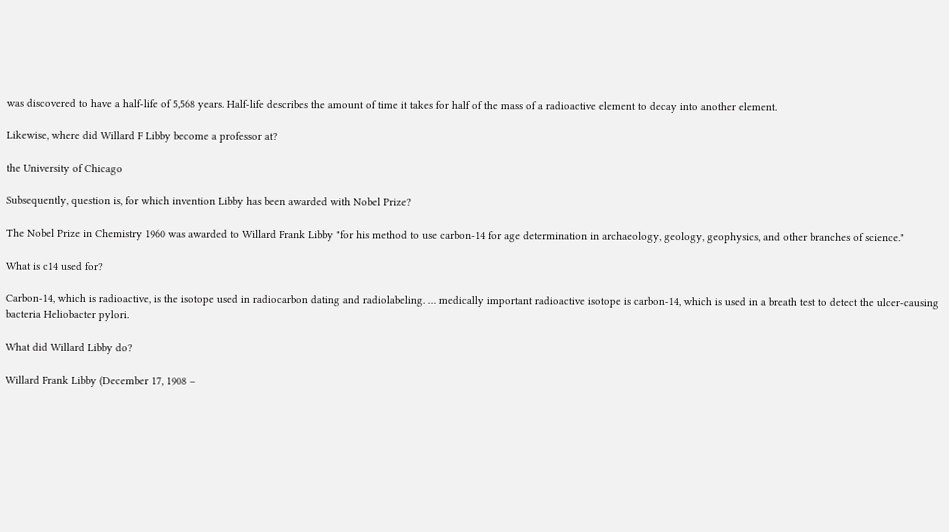was discovered to have a half-life of 5,568 years. Half-life describes the amount of time it takes for half of the mass of a radioactive element to decay into another element.

Likewise, where did Willard F Libby become a professor at?

the University of Chicago

Subsequently, question is, for which invention Libby has been awarded with Nobel Prize?

The Nobel Prize in Chemistry 1960 was awarded to Willard Frank Libby "for his method to use carbon-14 for age determination in archaeology, geology, geophysics, and other branches of science."

What is c14 used for?

Carbon-14, which is radioactive, is the isotope used in radiocarbon dating and radiolabeling. … medically important radioactive isotope is carbon-14, which is used in a breath test to detect the ulcer-causing bacteria Heliobacter pylori.

What did Willard Libby do?

Willard Frank Libby (December 17, 1908 –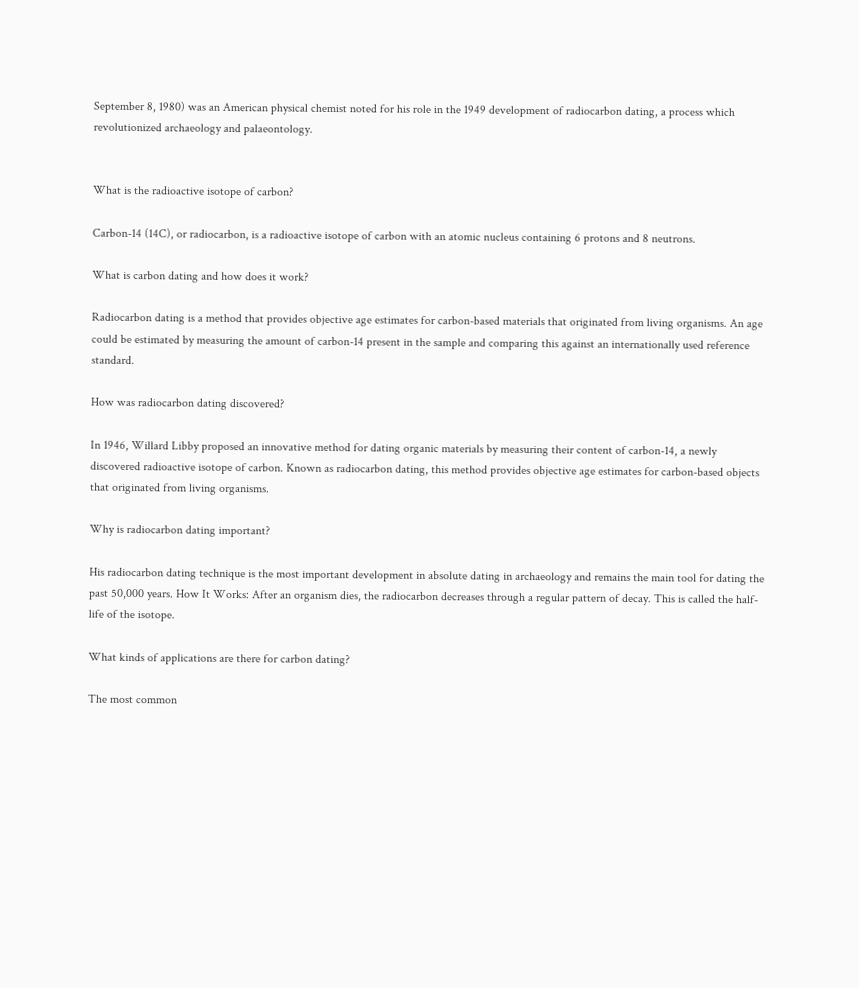September 8, 1980) was an American physical chemist noted for his role in the 1949 development of radiocarbon dating, a process which revolutionized archaeology and palaeontology.


What is the radioactive isotope of carbon?

Carbon-14 (14C), or radiocarbon, is a radioactive isotope of carbon with an atomic nucleus containing 6 protons and 8 neutrons.

What is carbon dating and how does it work?

Radiocarbon dating is a method that provides objective age estimates for carbon-based materials that originated from living organisms. An age could be estimated by measuring the amount of carbon-14 present in the sample and comparing this against an internationally used reference standard.

How was radiocarbon dating discovered?

In 1946, Willard Libby proposed an innovative method for dating organic materials by measuring their content of carbon-14, a newly discovered radioactive isotope of carbon. Known as radiocarbon dating, this method provides objective age estimates for carbon-based objects that originated from living organisms.

Why is radiocarbon dating important?

His radiocarbon dating technique is the most important development in absolute dating in archaeology and remains the main tool for dating the past 50,000 years. How It Works: After an organism dies, the radiocarbon decreases through a regular pattern of decay. This is called the half-life of the isotope.

What kinds of applications are there for carbon dating?

The most common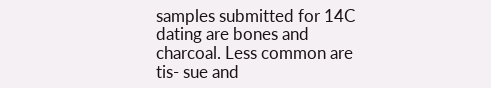samples submitted for 14C dating are bones and charcoal. Less common are tis- sue and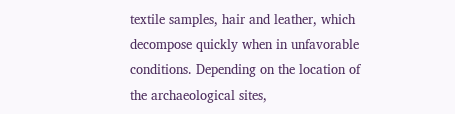textile samples, hair and leather, which decompose quickly when in unfavorable conditions. Depending on the location of the archaeological sites,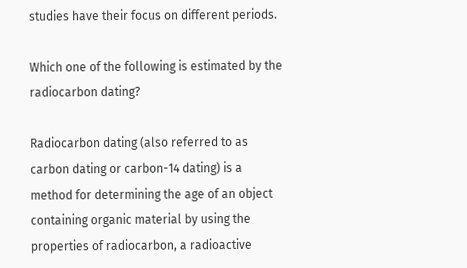studies have their focus on different periods.

Which one of the following is estimated by the radiocarbon dating?

Radiocarbon dating (also referred to as carbon dating or carbon-14 dating) is a method for determining the age of an object containing organic material by using the properties of radiocarbon, a radioactive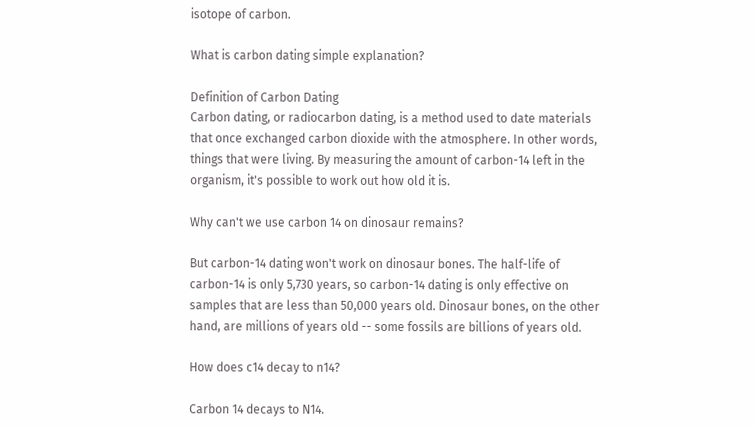isotope of carbon.

What is carbon dating simple explanation?

Definition of Carbon Dating
Carbon dating, or radiocarbon dating, is a method used to date materials that once exchanged carbon dioxide with the atmosphere. In other words, things that were living. By measuring the amount of carbon-14 left in the organism, it's possible to work out how old it is.

Why can't we use carbon 14 on dinosaur remains?

But carbon-14 dating won't work on dinosaur bones. The half-life of carbon-14 is only 5,730 years, so carbon-14 dating is only effective on samples that are less than 50,000 years old. Dinosaur bones, on the other hand, are millions of years old -- some fossils are billions of years old.

How does c14 decay to n14?

Carbon 14 decays to N14.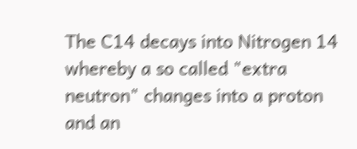The C14 decays into Nitrogen 14 whereby a so called "extra neutron" changes into a proton and an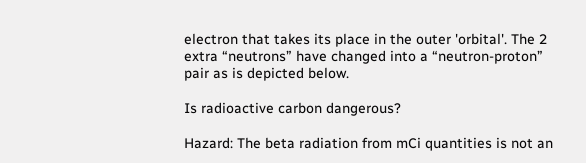electron that takes its place in the outer 'orbital'. The 2 extra “neutrons” have changed into a “neutron-proton” pair as is depicted below.

Is radioactive carbon dangerous?

Hazard: The beta radiation from mCi quantities is not an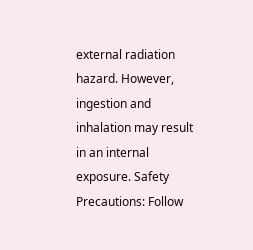external radiation hazard. However, ingestion and inhalation may result in an internal exposure. Safety Precautions: Follow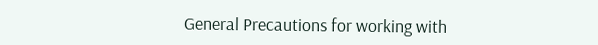General Precautions for working with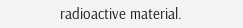radioactive material.